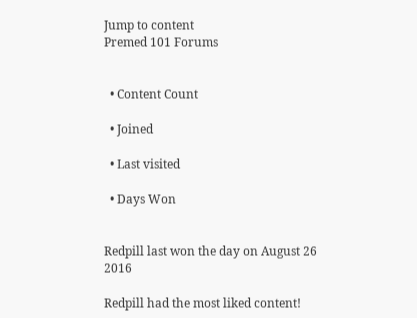Jump to content
Premed 101 Forums


  • Content Count

  • Joined

  • Last visited

  • Days Won


Redpill last won the day on August 26 2016

Redpill had the most liked content!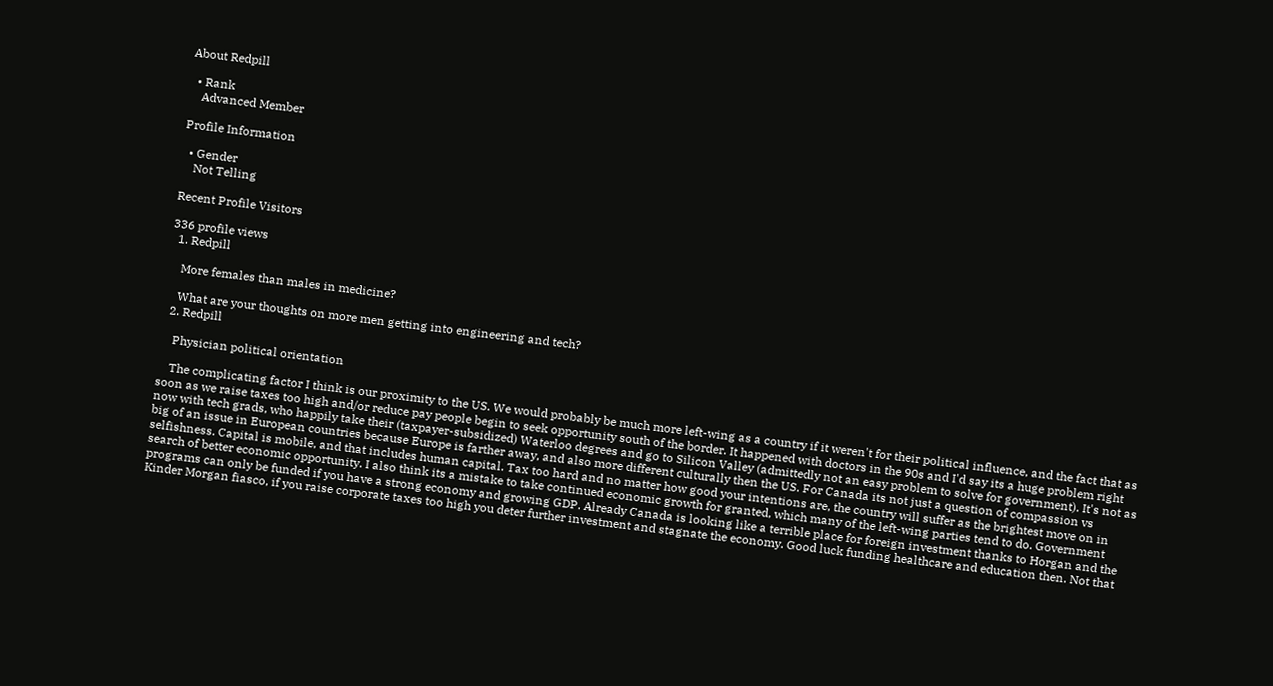About Redpill

  • Rank
    Advanced Member

Profile Information

  • Gender
    Not Telling

Recent Profile Visitors

336 profile views
  1. Redpill

    More females than males in medicine?

    What are your thoughts on more men getting into engineering and tech?
  2. Redpill

    Physician political orientation

    The complicating factor I think is our proximity to the US. We would probably be much more left-wing as a country if it weren't for their political influence, and the fact that as soon as we raise taxes too high and/or reduce pay people begin to seek opportunity south of the border. It happened with doctors in the 90s and I'd say its a huge problem right now with tech grads, who happily take their (taxpayer-subsidized) Waterloo degrees and go to Silicon Valley (admittedly not an easy problem to solve for government). It's not as big of an issue in European countries because Europe is farther away, and also more different culturally then the US. For Canada its not just a question of compassion vs selfishness. Capital is mobile, and that includes human capital. Tax too hard and no matter how good your intentions are, the country will suffer as the brightest move on in search of better economic opportunity. I also think its a mistake to take continued economic growth for granted, which many of the left-wing parties tend to do. Government programs can only be funded if you have a strong economy and growing GDP. Already Canada is looking like a terrible place for foreign investment thanks to Horgan and the Kinder Morgan fiasco, if you raise corporate taxes too high you deter further investment and stagnate the economy. Good luck funding healthcare and education then. Not that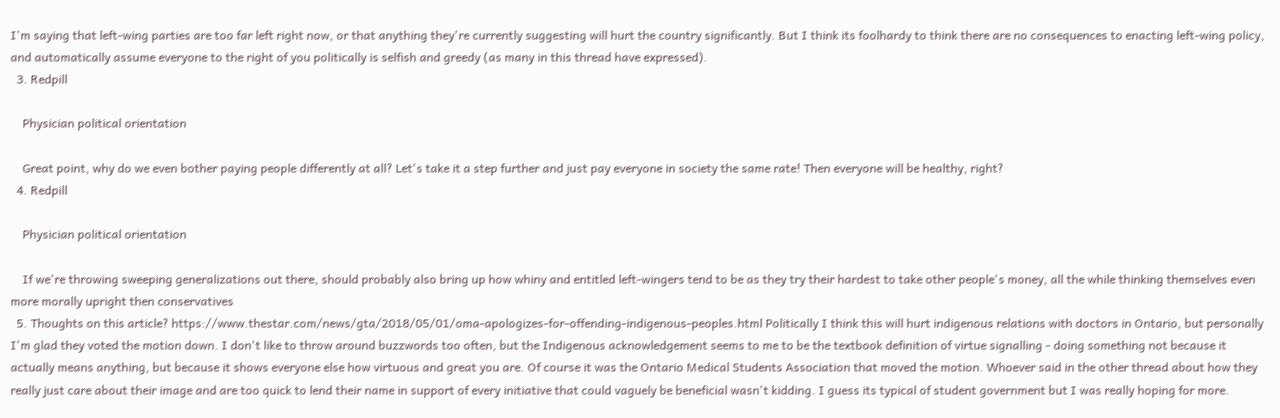I'm saying that left-wing parties are too far left right now, or that anything they're currently suggesting will hurt the country significantly. But I think its foolhardy to think there are no consequences to enacting left-wing policy, and automatically assume everyone to the right of you politically is selfish and greedy (as many in this thread have expressed).
  3. Redpill

    Physician political orientation

    Great point, why do we even bother paying people differently at all? Let's take it a step further and just pay everyone in society the same rate! Then everyone will be healthy, right?
  4. Redpill

    Physician political orientation

    If we're throwing sweeping generalizations out there, should probably also bring up how whiny and entitled left-wingers tend to be as they try their hardest to take other people's money, all the while thinking themselves even more morally upright then conservatives
  5. Thoughts on this article? https://www.thestar.com/news/gta/2018/05/01/oma-apologizes-for-offending-indigenous-peoples.html Politically I think this will hurt indigenous relations with doctors in Ontario, but personally I'm glad they voted the motion down. I don't like to throw around buzzwords too often, but the Indigenous acknowledgement seems to me to be the textbook definition of virtue signalling - doing something not because it actually means anything, but because it shows everyone else how virtuous and great you are. Of course it was the Ontario Medical Students Association that moved the motion. Whoever said in the other thread about how they really just care about their image and are too quick to lend their name in support of every initiative that could vaguely be beneficial wasn't kidding. I guess its typical of student government but I was really hoping for more.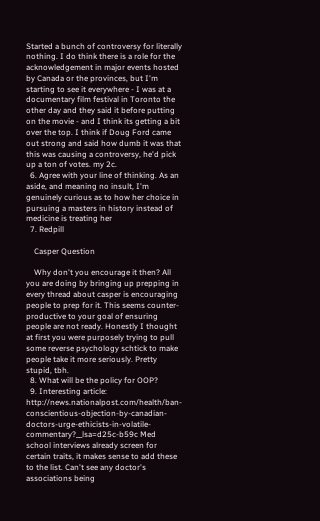Started a bunch of controversy for literally nothing. I do think there is a role for the acknowledgement in major events hosted by Canada or the provinces, but I'm starting to see it everywhere - I was at a documentary film festival in Toronto the other day and they said it before putting on the movie - and I think its getting a bit over the top. I think if Doug Ford came out strong and said how dumb it was that this was causing a controversy, he'd pick up a ton of votes. my 2c.
  6. Agree with your line of thinking. As an aside, and meaning no insult, I'm genuinely curious as to how her choice in pursuing a masters in history instead of medicine is treating her
  7. Redpill

    Casper Question

    Why don't you encourage it then? All you are doing by bringing up prepping in every thread about casper is encouraging people to prep for it. This seems counter-productive to your goal of ensuring people are not ready. Honestly I thought at first you were purposely trying to pull some reverse psychology schtick to make people take it more seriously. Pretty stupid, tbh.
  8. What will be the policy for OOP?
  9. Interesting article: http://news.nationalpost.com/health/ban-conscientious-objection-by-canadian-doctors-urge-ethicists-in-volatile-commentary?__lsa=d25c-b59c Med school interviews already screen for certain traits, it makes sense to add these to the list. Can't see any doctor's associations being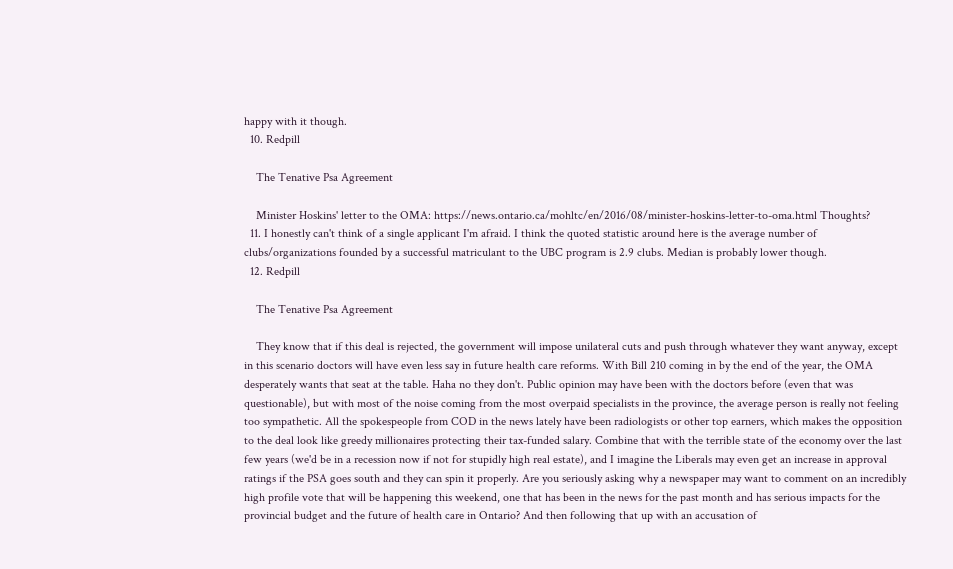happy with it though.
  10. Redpill

    The Tenative Psa Agreement

    Minister Hoskins' letter to the OMA: https://news.ontario.ca/mohltc/en/2016/08/minister-hoskins-letter-to-oma.html Thoughts?
  11. I honestly can't think of a single applicant I'm afraid. I think the quoted statistic around here is the average number of clubs/organizations founded by a successful matriculant to the UBC program is 2.9 clubs. Median is probably lower though.
  12. Redpill

    The Tenative Psa Agreement

    They know that if this deal is rejected, the government will impose unilateral cuts and push through whatever they want anyway, except in this scenario doctors will have even less say in future health care reforms. With Bill 210 coming in by the end of the year, the OMA desperately wants that seat at the table. Haha no they don't. Public opinion may have been with the doctors before (even that was questionable), but with most of the noise coming from the most overpaid specialists in the province, the average person is really not feeling too sympathetic. All the spokespeople from COD in the news lately have been radiologists or other top earners, which makes the opposition to the deal look like greedy millionaires protecting their tax-funded salary. Combine that with the terrible state of the economy over the last few years (we'd be in a recession now if not for stupidly high real estate), and I imagine the Liberals may even get an increase in approval ratings if the PSA goes south and they can spin it properly. Are you seriously asking why a newspaper may want to comment on an incredibly high profile vote that will be happening this weekend, one that has been in the news for the past month and has serious impacts for the provincial budget and the future of health care in Ontario? And then following that up with an accusation of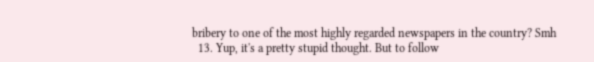bribery to one of the most highly regarded newspapers in the country? Smh
  13. Yup, it's a pretty stupid thought. But to follow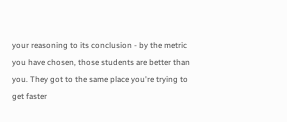your reasoning to its conclusion - by the metric you have chosen, those students are better than you. They got to the same place you're trying to get faster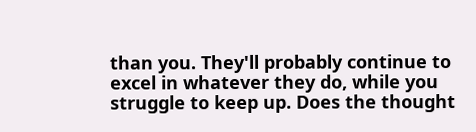than you. They'll probably continue to excel in whatever they do, while you struggle to keep up. Does the thought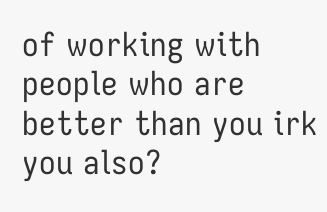of working with people who are better than you irk you also?